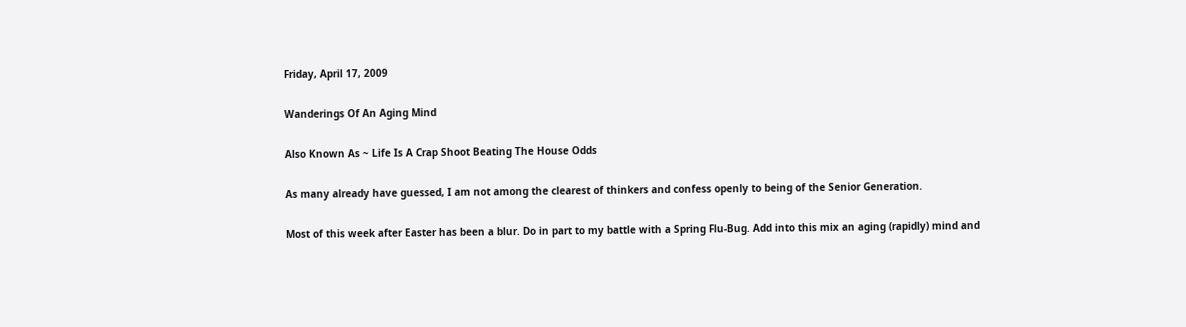Friday, April 17, 2009

Wanderings Of An Aging Mind

Also Known As ~ Life Is A Crap Shoot Beating The House Odds

As many already have guessed, I am not among the clearest of thinkers and confess openly to being of the Senior Generation.

Most of this week after Easter has been a blur. Do in part to my battle with a Spring Flu-Bug. Add into this mix an aging (rapidly) mind and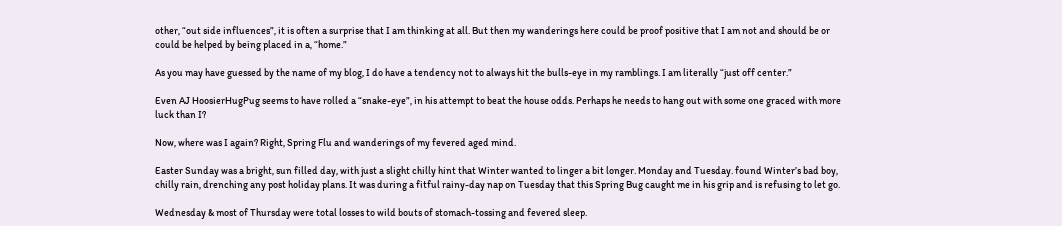other, “out side influences”, it is often a surprise that I am thinking at all. But then my wanderings here could be proof positive that I am not and should be or could be helped by being placed in a, “home.”

As you may have guessed by the name of my blog, I do have a tendency not to always hit the bulls-eye in my ramblings. I am literally “just off center.”

Even AJ HoosierHugPug seems to have rolled a “snake-eye”, in his attempt to beat the house odds. Perhaps he needs to hang out with some one graced with more luck than I?

Now, where was I again? Right, Spring Flu and wanderings of my fevered aged mind.

Easter Sunday was a bright, sun filled day, with just a slight chilly hint that Winter wanted to linger a bit longer. Monday and Tuesday. found Winter’s bad boy, chilly rain, drenching any post holiday plans. It was during a fitful rainy-day nap on Tuesday that this Spring Bug caught me in his grip and is refusing to let go.

Wednesday & most of Thursday were total losses to wild bouts of stomach-tossing and fevered sleep.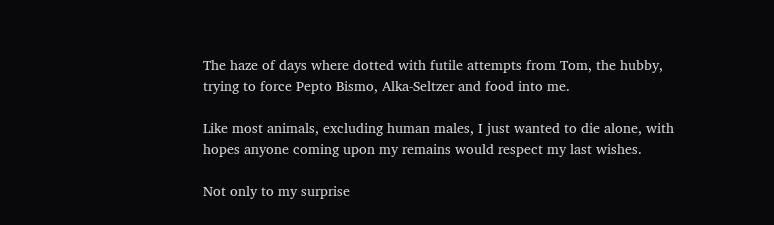The haze of days where dotted with futile attempts from Tom, the hubby, trying to force Pepto Bismo, Alka-Seltzer and food into me.

Like most animals, excluding human males, I just wanted to die alone, with hopes anyone coming upon my remains would respect my last wishes.

Not only to my surprise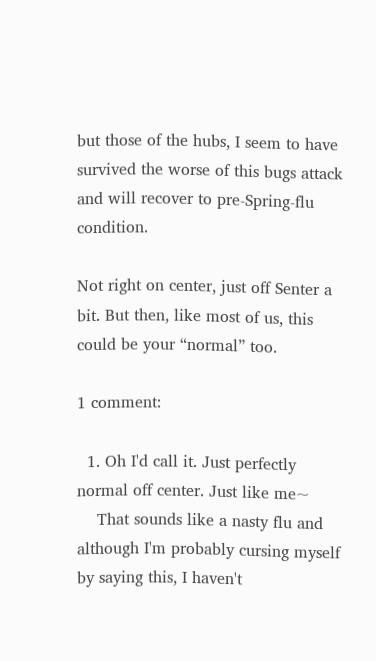but those of the hubs, I seem to have survived the worse of this bugs attack and will recover to pre-Spring-flu condition.

Not right on center, just off Senter a bit. But then, like most of us, this could be your “normal” too.

1 comment:

  1. Oh I'd call it. Just perfectly normal off center. Just like me~
    That sounds like a nasty flu and although I'm probably cursing myself by saying this, I haven't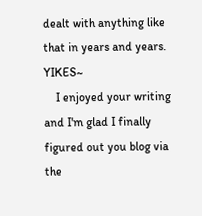dealt with anything like that in years and years. YIKES~
    I enjoyed your writing and I'm glad I finally figured out you blog via the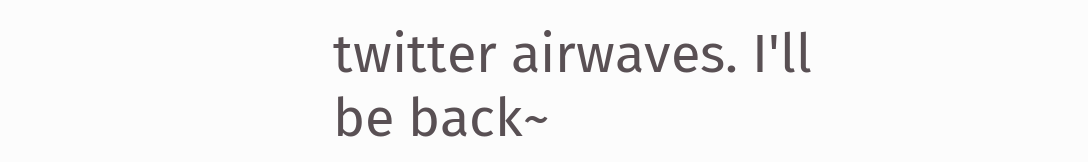twitter airwaves. I'll be back~